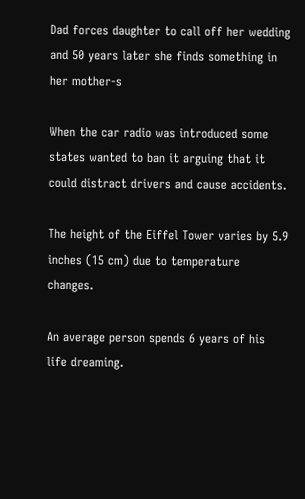Dad forces daughter to call off her wedding and 50 years later she finds something in her mother-s

When the car radio was introduced some states wanted to ban it arguing that it could distract drivers and cause accidents.

The height of the Eiffel Tower varies by 5.9 inches (15 cm) due to temperature changes.

An average person spends 6 years of his life dreaming.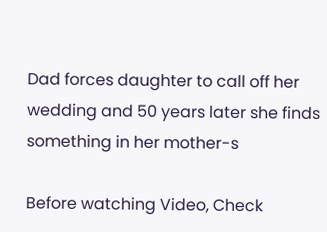Dad forces daughter to call off her wedding and 50 years later she finds something in her mother-s

Before watching Video, Check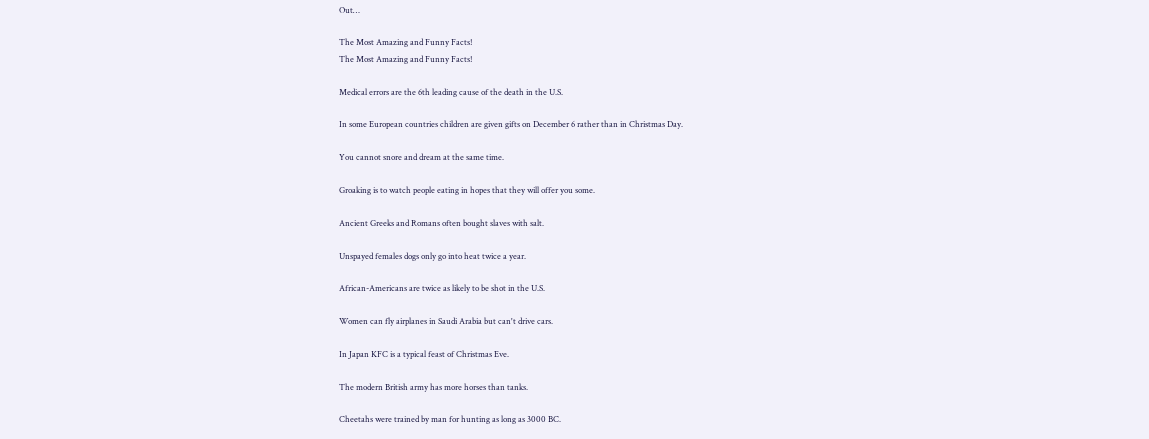Out…

The Most Amazing and Funny Facts!
The Most Amazing and Funny Facts!

Medical errors are the 6th leading cause of the death in the U.S.

In some European countries children are given gifts on December 6 rather than in Christmas Day.

You cannot snore and dream at the same time.

Groaking is to watch people eating in hopes that they will offer you some.

Ancient Greeks and Romans often bought slaves with salt.

Unspayed females dogs only go into heat twice a year.

African-Americans are twice as likely to be shot in the U.S.

Women can fly airplanes in Saudi Arabia but can't drive cars.

In Japan KFC is a typical feast of Christmas Eve.

The modern British army has more horses than tanks.

Cheetahs were trained by man for hunting as long as 3000 BC.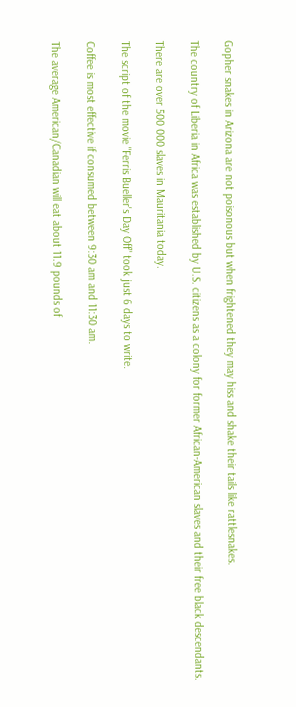Gopher snakes in Arizona are not poisonous but when frightened they may hiss and shake their tails like rattlesnakes.

The country of Liberia in Africa was established by U.S. citizens as a colony for former African-American slaves and their free black descendants.

There are over 500 000 slaves in Mauritania today.

The script of the movie "Ferris Bueller's Day Off" took just 6 days to write.

Coffee is most effective if consumed between 9:30 am and 11:30 am.

The average American/Canadian will eat about 11.9 pounds of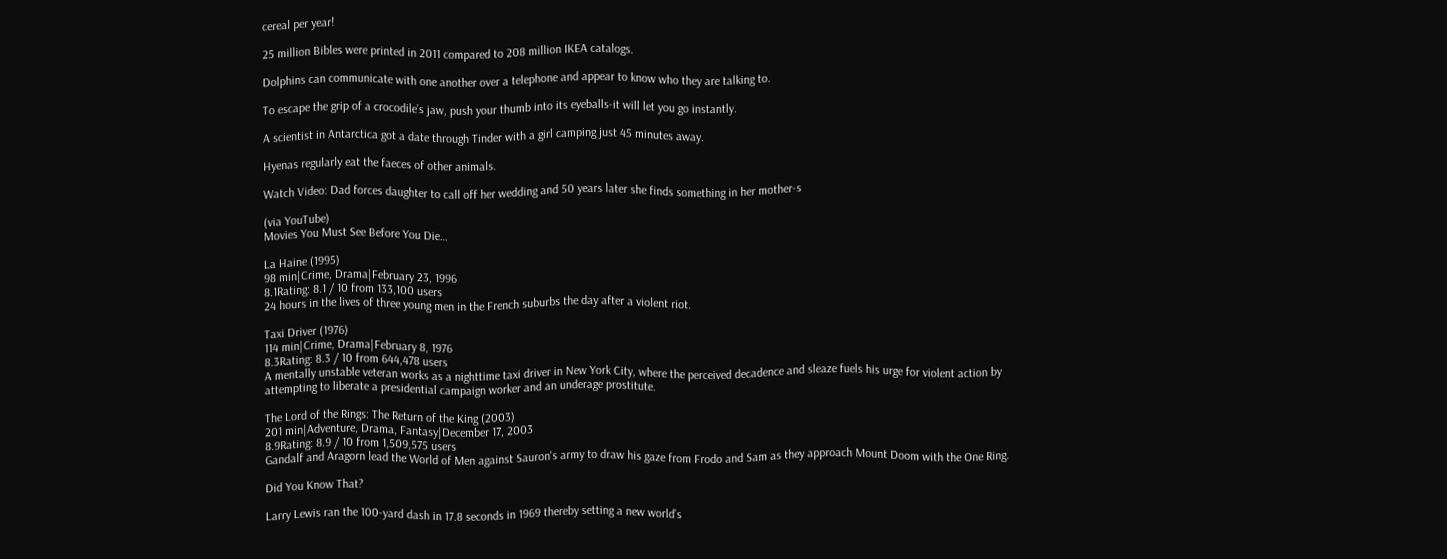cereal per year!

25 million Bibles were printed in 2011 compared to 208 million IKEA catalogs.

Dolphins can communicate with one another over a telephone and appear to know who they are talking to.

To escape the grip of a crocodile’s jaw, push your thumb into its eyeballs-it will let you go instantly.

A scientist in Antarctica got a date through Tinder with a girl camping just 45 minutes away.

Hyenas regularly eat the faeces of other animals.

Watch Video: Dad forces daughter to call off her wedding and 50 years later she finds something in her mother-s

(via YouTube)
Movies You Must See Before You Die…

La Haine (1995)
98 min|Crime, Drama|February 23, 1996
8.1Rating: 8.1 / 10 from 133,100 users
24 hours in the lives of three young men in the French suburbs the day after a violent riot.

Taxi Driver (1976)
114 min|Crime, Drama|February 8, 1976
8.3Rating: 8.3 / 10 from 644,478 users
A mentally unstable veteran works as a nighttime taxi driver in New York City, where the perceived decadence and sleaze fuels his urge for violent action by attempting to liberate a presidential campaign worker and an underage prostitute.

The Lord of the Rings: The Return of the King (2003)
201 min|Adventure, Drama, Fantasy|December 17, 2003
8.9Rating: 8.9 / 10 from 1,509,575 users
Gandalf and Aragorn lead the World of Men against Sauron's army to draw his gaze from Frodo and Sam as they approach Mount Doom with the One Ring.

Did You Know That?

Larry Lewis ran the 100-yard dash in 17.8 seconds in 1969 thereby setting a new world’s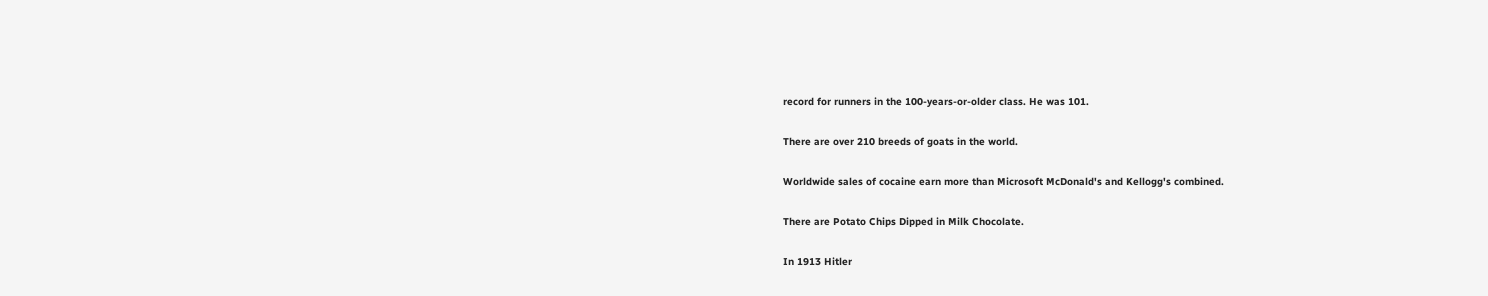record for runners in the 100-years-or-older class. He was 101.

There are over 210 breeds of goats in the world.

Worldwide sales of cocaine earn more than Microsoft McDonald's and Kellogg's combined.

There are Potato Chips Dipped in Milk Chocolate.

In 1913 Hitler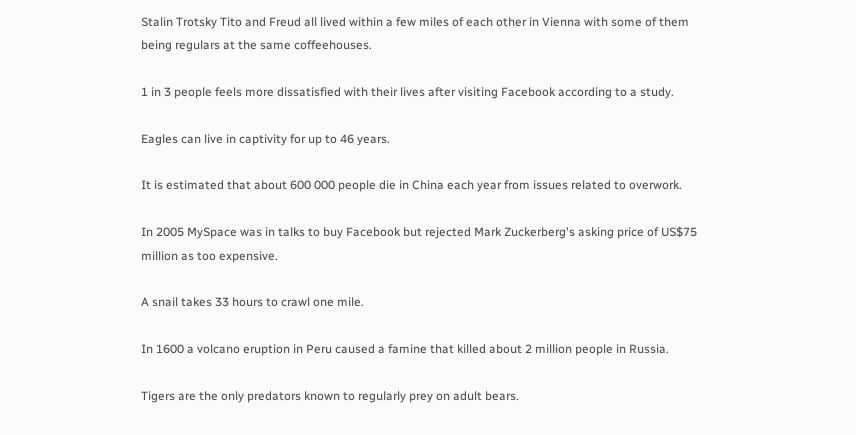Stalin Trotsky Tito and Freud all lived within a few miles of each other in Vienna with some of them being regulars at the same coffeehouses.

1 in 3 people feels more dissatisfied with their lives after visiting Facebook according to a study.

Eagles can live in captivity for up to 46 years.

It is estimated that about 600 000 people die in China each year from issues related to overwork.

In 2005 MySpace was in talks to buy Facebook but rejected Mark Zuckerberg's asking price of US$75 million as too expensive.

A snail takes 33 hours to crawl one mile.

In 1600 a volcano eruption in Peru caused a famine that killed about 2 million people in Russia.

Tigers are the only predators known to regularly prey on adult bears.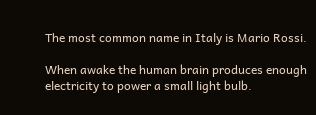The most common name in Italy is Mario Rossi.

When awake the human brain produces enough electricity to power a small light bulb.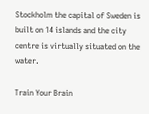Stockholm the capital of Sweden is built on 14 islands and the city centre is virtually situated on the water.

Train Your Brain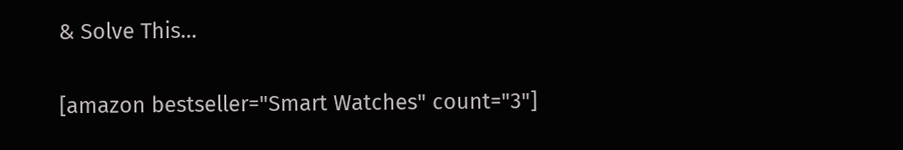& Solve This…

[amazon bestseller="Smart Watches" count="3"]